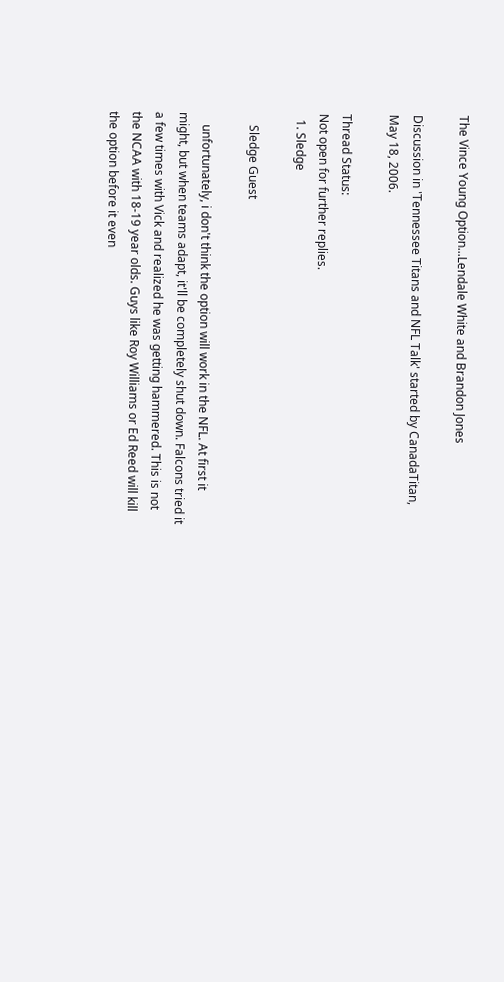The Vince Young Option...Lendale White and Brandon Jones

Discussion in 'Tennessee Titans and NFL Talk' started by CanadaTitan, May 18, 2006.

Thread Status:
Not open for further replies.
  1. Sledge

    Sledge Guest

    unfortunately, i don't think the option will work in the NFL. At first it might, but when teams adapt, it'll be completely shut down. Falcons tried it a few times with Vick and realized he was getting hammered. This is not the NCAA with 18-19 year olds. Guys like Roy Williams or Ed Reed will kill the option before it even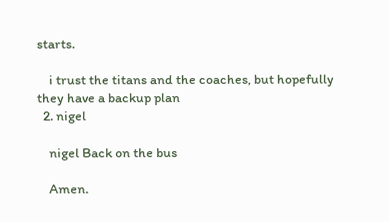starts.

    i trust the titans and the coaches, but hopefully they have a backup plan
  2. nigel

    nigel Back on the bus

    Amen.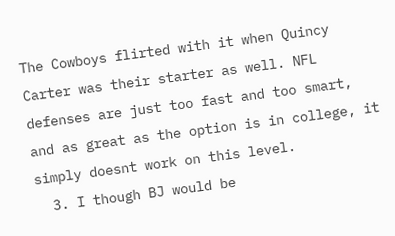The Cowboys flirted with it when Quincy Carter was their starter as well. NFL defenses are just too fast and too smart, and as great as the option is in college, it simply doesnt work on this level.
  3. I though BJ would be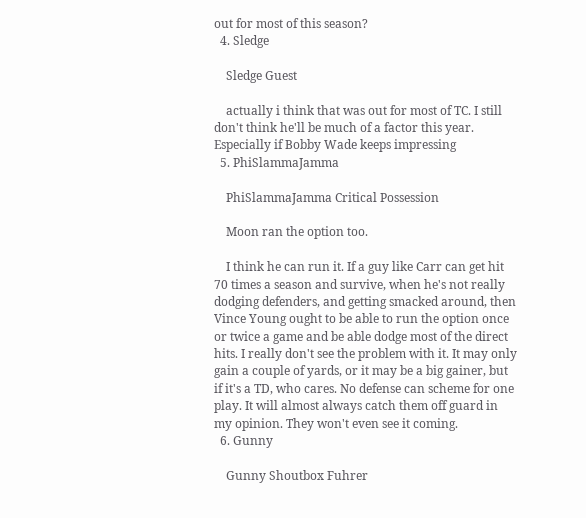out for most of this season?
  4. Sledge

    Sledge Guest

    actually i think that was out for most of TC. I still don't think he'll be much of a factor this year. Especially if Bobby Wade keeps impressing
  5. PhiSlammaJamma

    PhiSlammaJamma Critical Possession

    Moon ran the option too.

    I think he can run it. If a guy like Carr can get hit 70 times a season and survive, when he's not really dodging defenders, and getting smacked around, then Vince Young ought to be able to run the option once or twice a game and be able dodge most of the direct hits. I really don't see the problem with it. It may only gain a couple of yards, or it may be a big gainer, but if it's a TD, who cares. No defense can scheme for one play. It will almost always catch them off guard in my opinion. They won't even see it coming.
  6. Gunny

    Gunny Shoutbox Fuhrer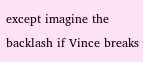except imagine the backlash if Vince breaks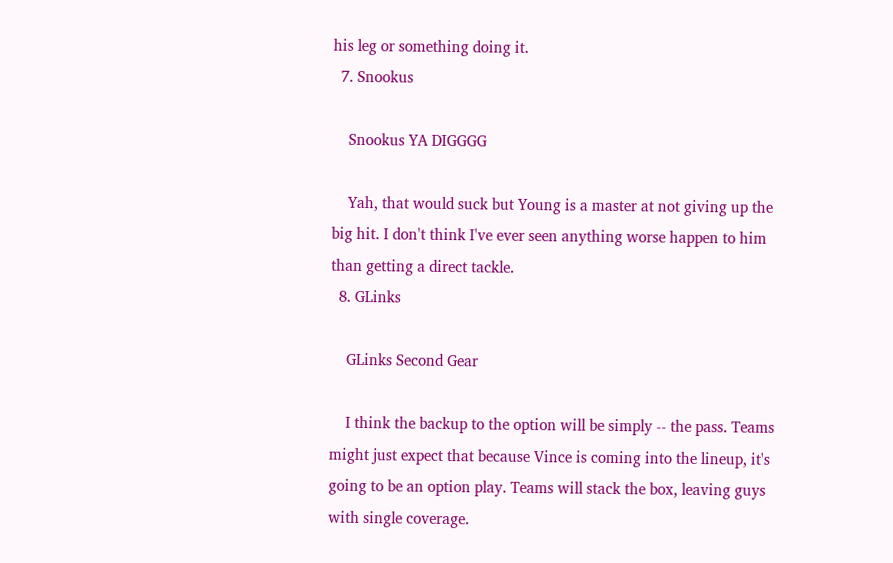his leg or something doing it.
  7. Snookus

    Snookus YA DIGGGG

    Yah, that would suck but Young is a master at not giving up the big hit. I don't think I've ever seen anything worse happen to him than getting a direct tackle.
  8. GLinks

    GLinks Second Gear

    I think the backup to the option will be simply -- the pass. Teams might just expect that because Vince is coming into the lineup, it's going to be an option play. Teams will stack the box, leaving guys with single coverage.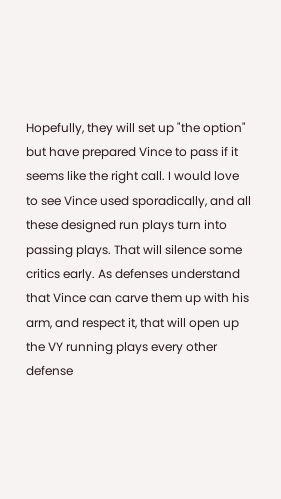Hopefully, they will set up "the option" but have prepared Vince to pass if it seems like the right call. I would love to see Vince used sporadically, and all these designed run plays turn into passing plays. That will silence some critics early. As defenses understand that Vince can carve them up with his arm, and respect it, that will open up the VY running plays every other defense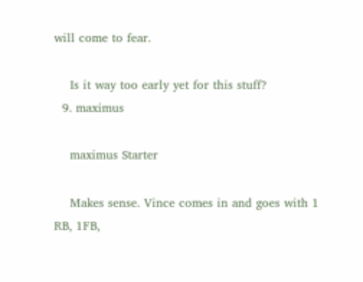will come to fear.

    Is it way too early yet for this stuff?
  9. maximus

    maximus Starter

    Makes sense. Vince comes in and goes with 1 RB, 1FB,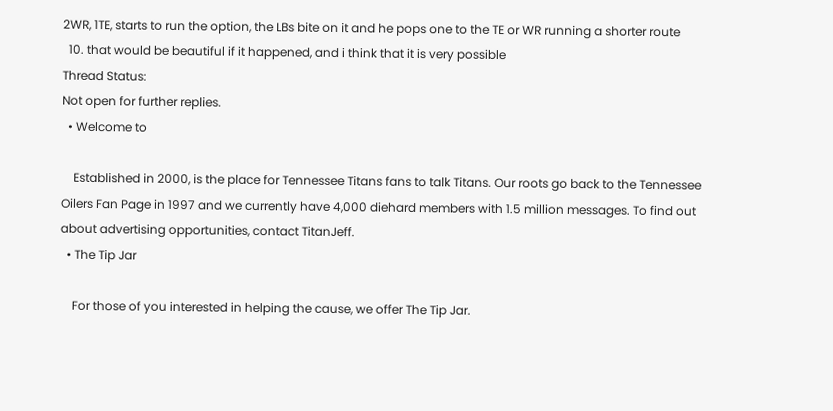2WR, 1TE, starts to run the option, the LBs bite on it and he pops one to the TE or WR running a shorter route
  10. that would be beautiful if it happened, and i think that it is very possible
Thread Status:
Not open for further replies.
  • Welcome to

    Established in 2000, is the place for Tennessee Titans fans to talk Titans. Our roots go back to the Tennessee Oilers Fan Page in 1997 and we currently have 4,000 diehard members with 1.5 million messages. To find out about advertising opportunities, contact TitanJeff.
  • The Tip Jar

    For those of you interested in helping the cause, we offer The Tip Jar.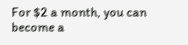For $2 a month, you can become a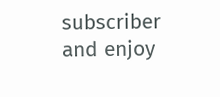subscriber and enjoy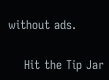without ads.

    Hit the Tip Jar